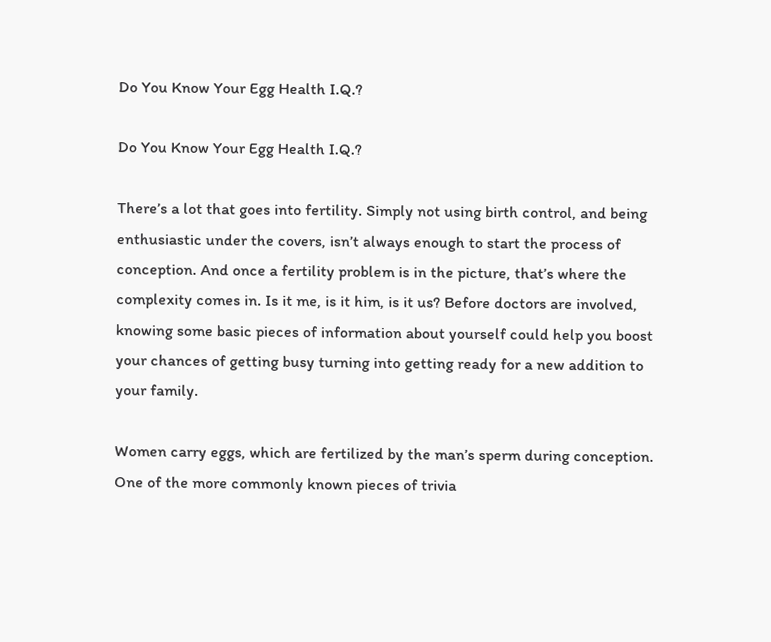Do You Know Your Egg Health I.Q.?

Do You Know Your Egg Health I.Q.?

There’s a lot that goes into fertility. Simply not using birth control, and being enthusiastic under the covers, isn’t always enough to start the process of conception. And once a fertility problem is in the picture, that’s where the complexity comes in. Is it me, is it him, is it us? Before doctors are involved, knowing some basic pieces of information about yourself could help you boost your chances of getting busy turning into getting ready for a new addition to your family.

Women carry eggs, which are fertilized by the man’s sperm during conception. One of the more commonly known pieces of trivia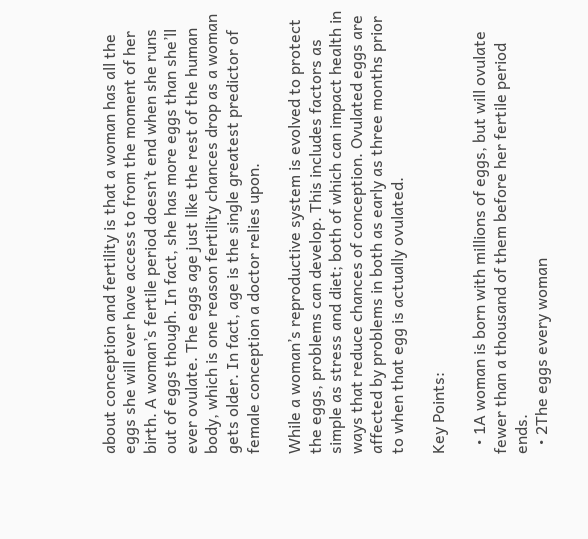about conception and fertility is that a woman has all the eggs she will ever have access to from the moment of her birth. A woman’s fertile period doesn’t end when she runs out of eggs though. In fact, she has more eggs than she’ll ever ovulate. The eggs age just like the rest of the human body, which is one reason fertility chances drop as a woman gets older. In fact, age is the single greatest predictor of female conception a doctor relies upon.

While a woman’s reproductive system is evolved to protect the eggs, problems can develop. This includes factors as simple as stress and diet; both of which can impact health in ways that reduce chances of conception. Ovulated eggs are affected by problems in both as early as three months prior to when that egg is actually ovulated.

Key Points:

  • 1A woman is born with millions of eggs, but will ovulate fewer than a thousand of them before her fertile period ends.
  • 2The eggs every woman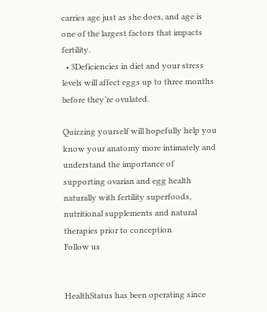carries age just as she does, and age is one of the largest factors that impacts fertility.
  • 3Deficiencies in diet and your stress levels will affect eggs up to three months before they’re ovulated.

Quizzing yourself will hopefully help you know your anatomy more intimately and understand the importance of supporting ovarian and egg health naturally with fertility superfoods, nutritional supplements and natural therapies prior to conception
Follow us


HealthStatus has been operating since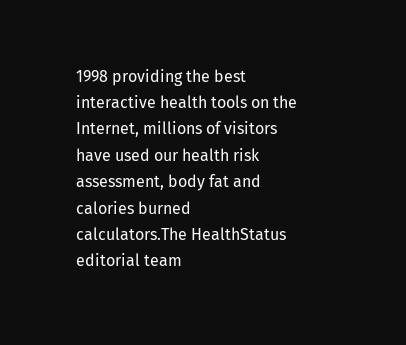1998 providing the best interactive health tools on the Internet, millions of visitors have used our health risk assessment, body fat and calories burned calculators.The HealthStatus editorial team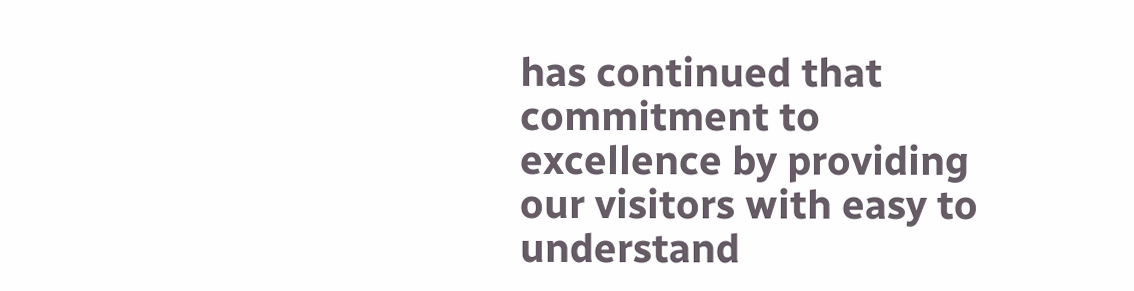has continued that commitment to excellence by providing our visitors with easy to understand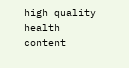high quality health content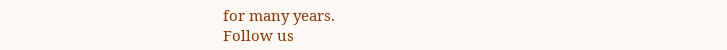for many years.
Follow us